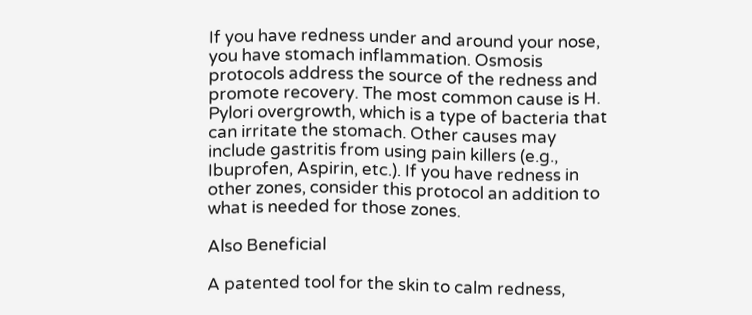If you have redness under and around your nose, you have stomach inflammation. Osmosis protocols address the source of the redness and promote recovery. The most common cause is H. Pylori overgrowth, which is a type of bacteria that can irritate the stomach. Other causes may include gastritis from using pain killers (e.g., Ibuprofen, Aspirin, etc.). If you have redness in other zones, consider this protocol an addition to what is needed for those zones.

Also Beneficial

A patented tool for the skin to calm redness,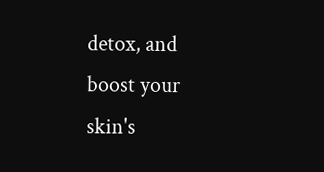detox, and boost your skin's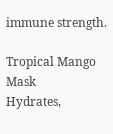immune strength.

Tropical Mango Mask
Hydrates,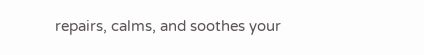repairs, calms, and soothes your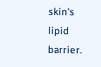skin's lipid barrier.